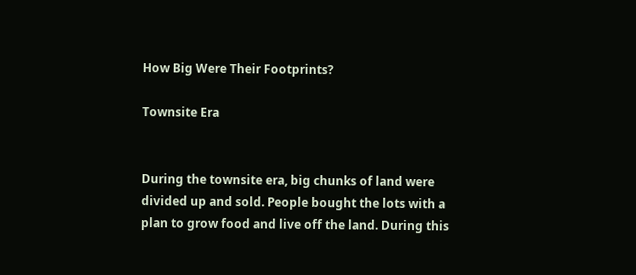How Big Were Their Footprints?

Townsite Era


During the townsite era, big chunks of land were divided up and sold. People bought the lots with a plan to grow food and live off the land. During this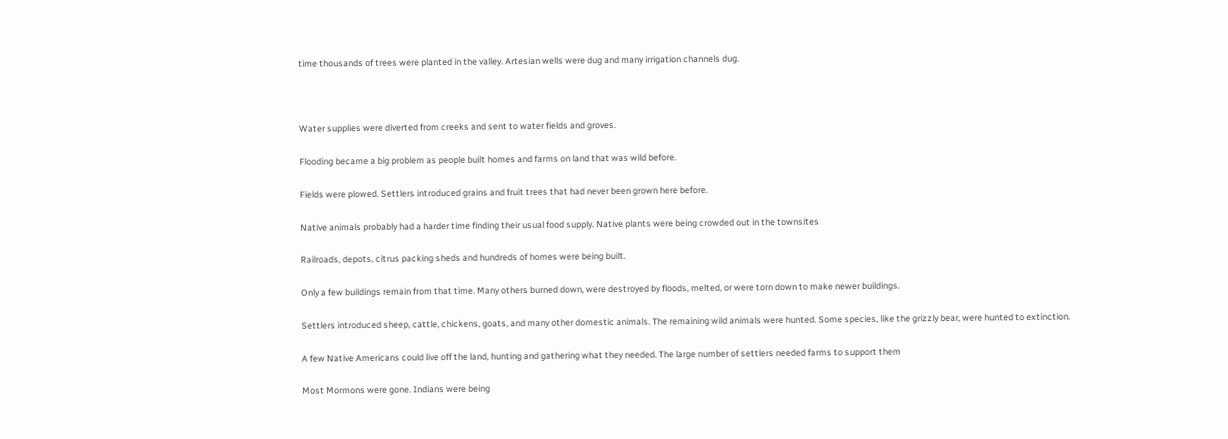time thousands of trees were planted in the valley. Artesian wells were dug and many irrigation channels dug.



Water supplies were diverted from creeks and sent to water fields and groves.

Flooding became a big problem as people built homes and farms on land that was wild before.

Fields were plowed. Settlers introduced grains and fruit trees that had never been grown here before.

Native animals probably had a harder time finding their usual food supply. Native plants were being crowded out in the townsites

Railroads, depots, citrus packing sheds and hundreds of homes were being built.

Only a few buildings remain from that time. Many others burned down, were destroyed by floods, melted, or were torn down to make newer buildings.

Settlers introduced sheep, cattle, chickens, goats, and many other domestic animals. The remaining wild animals were hunted. Some species, like the grizzly bear, were hunted to extinction.

A few Native Americans could live off the land, hunting and gathering what they needed. The large number of settlers needed farms to support them

Most Mormons were gone. Indians were being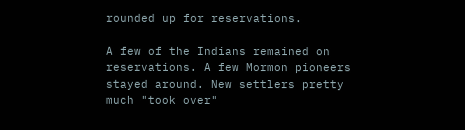rounded up for reservations.

A few of the Indians remained on reservations. A few Mormon pioneers stayed around. New settlers pretty much "took over"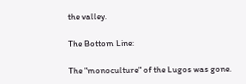the valley.

The Bottom Line:

The "monoculture" of the Lugos was gone.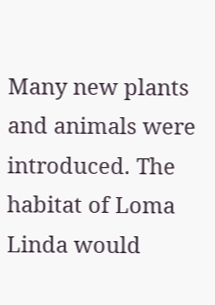Many new plants and animals were introduced. The habitat of Loma Linda would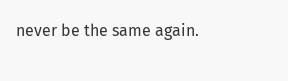never be the same again.